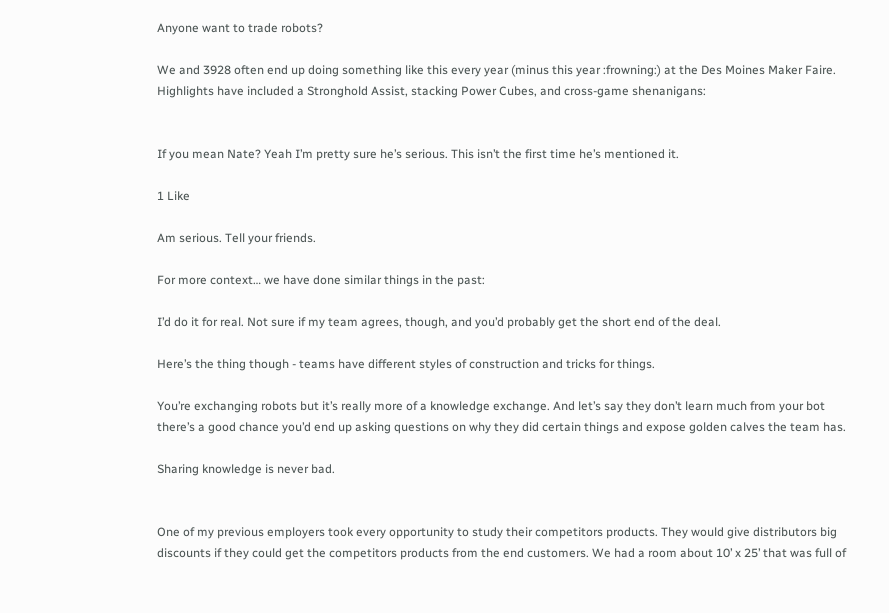Anyone want to trade robots?

We and 3928 often end up doing something like this every year (minus this year :frowning:) at the Des Moines Maker Faire. Highlights have included a Stronghold Assist, stacking Power Cubes, and cross-game shenanigans:


If you mean Nate? Yeah I’m pretty sure he’s serious. This isn’t the first time he’s mentioned it.

1 Like

Am serious. Tell your friends.

For more context… we have done similar things in the past:

I’d do it for real. Not sure if my team agrees, though, and you’d probably get the short end of the deal.

Here’s the thing though - teams have different styles of construction and tricks for things.

You’re exchanging robots but it’s really more of a knowledge exchange. And let’s say they don’t learn much from your bot there’s a good chance you’d end up asking questions on why they did certain things and expose golden calves the team has.

Sharing knowledge is never bad.


One of my previous employers took every opportunity to study their competitors products. They would give distributors big discounts if they could get the competitors products from the end customers. We had a room about 10’ x 25’ that was full of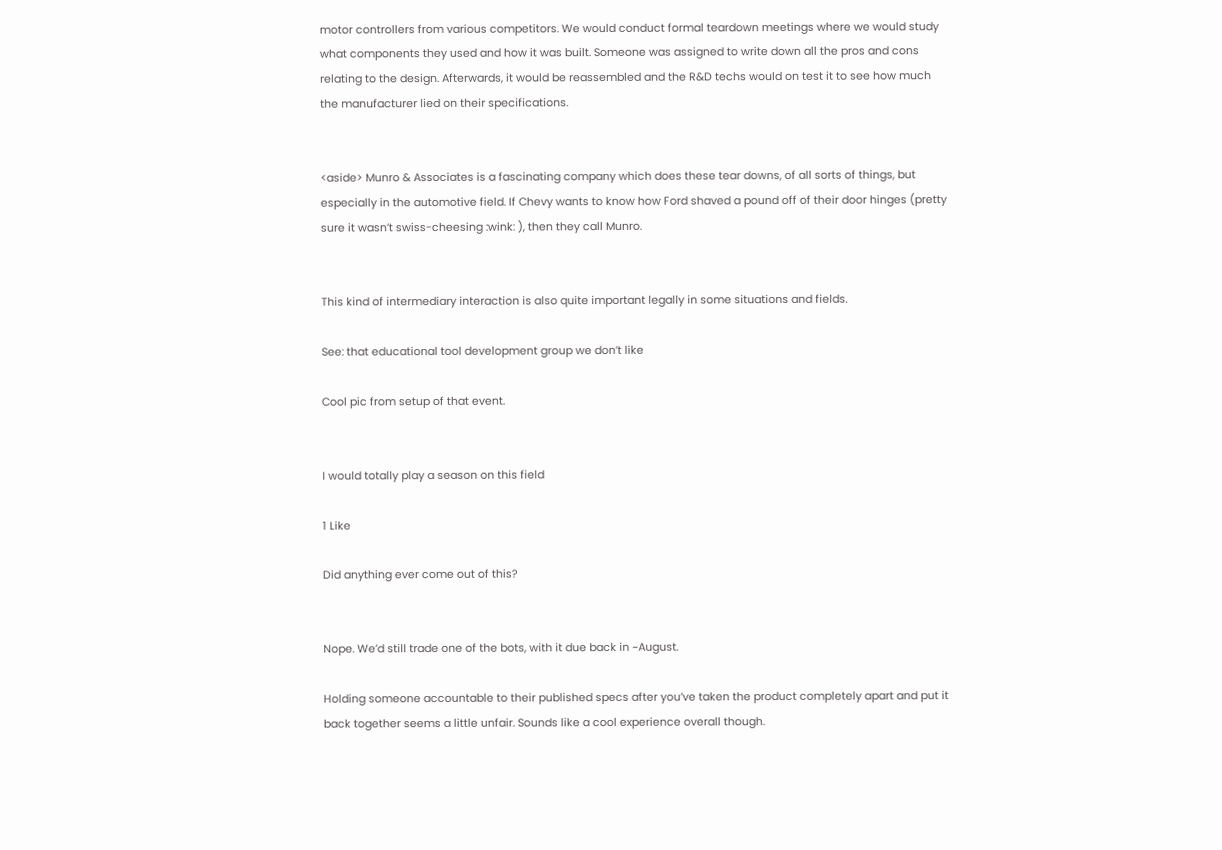motor controllers from various competitors. We would conduct formal teardown meetings where we would study what components they used and how it was built. Someone was assigned to write down all the pros and cons relating to the design. Afterwards, it would be reassembled and the R&D techs would on test it to see how much the manufacturer lied on their specifications.


<aside> Munro & Associates is a fascinating company which does these tear downs, of all sorts of things, but especially in the automotive field. If Chevy wants to know how Ford shaved a pound off of their door hinges (pretty sure it wasn’t swiss-cheesing :wink: ), then they call Munro.


This kind of intermediary interaction is also quite important legally in some situations and fields.

See: that educational tool development group we don’t like

Cool pic from setup of that event.


I would totally play a season on this field

1 Like

Did anything ever come out of this?


Nope. We’d still trade one of the bots, with it due back in ~August.

Holding someone accountable to their published specs after you’ve taken the product completely apart and put it back together seems a little unfair. Sounds like a cool experience overall though.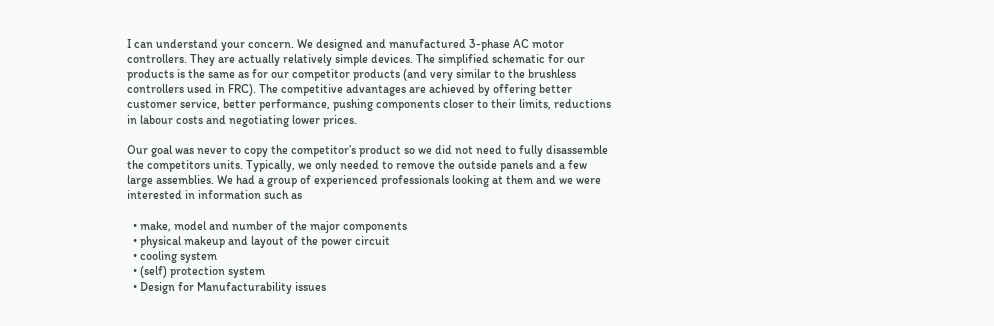I can understand your concern. We designed and manufactured 3-phase AC motor controllers. They are actually relatively simple devices. The simplified schematic for our products is the same as for our competitor products (and very similar to the brushless controllers used in FRC). The competitive advantages are achieved by offering better customer service, better performance, pushing components closer to their limits, reductions in labour costs and negotiating lower prices.

Our goal was never to copy the competitor’s product so we did not need to fully disassemble the competitors units. Typically, we only needed to remove the outside panels and a few large assemblies. We had a group of experienced professionals looking at them and we were interested in information such as

  • make, model and number of the major components
  • physical makeup and layout of the power circuit
  • cooling system
  • (self) protection system
  • Design for Manufacturability issues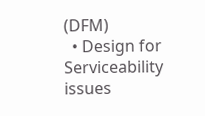(DFM)
  • Design for Serviceability issues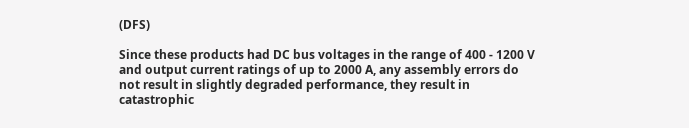(DFS)

Since these products had DC bus voltages in the range of 400 - 1200 V and output current ratings of up to 2000 A, any assembly errors do not result in slightly degraded performance, they result in catastrophic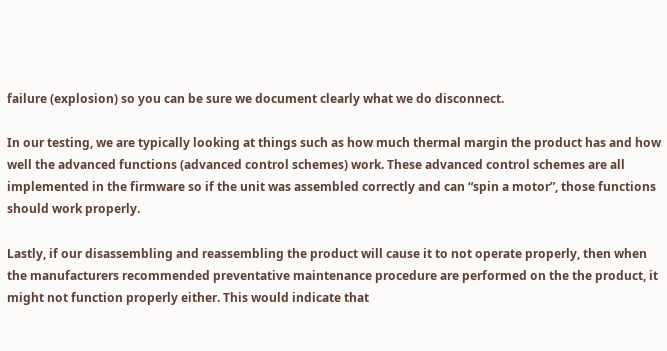failure (explosion) so you can be sure we document clearly what we do disconnect.

In our testing, we are typically looking at things such as how much thermal margin the product has and how well the advanced functions (advanced control schemes) work. These advanced control schemes are all implemented in the firmware so if the unit was assembled correctly and can “spin a motor”, those functions should work properly.

Lastly, if our disassembling and reassembling the product will cause it to not operate properly, then when the manufacturers recommended preventative maintenance procedure are performed on the the product, it might not function properly either. This would indicate that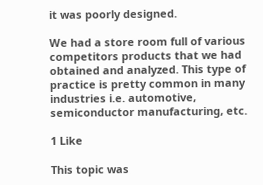it was poorly designed.

We had a store room full of various competitors products that we had obtained and analyzed. This type of practice is pretty common in many industries i.e. automotive, semiconductor manufacturing, etc.

1 Like

This topic was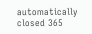automatically closed 365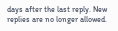days after the last reply. New replies are no longer allowed.